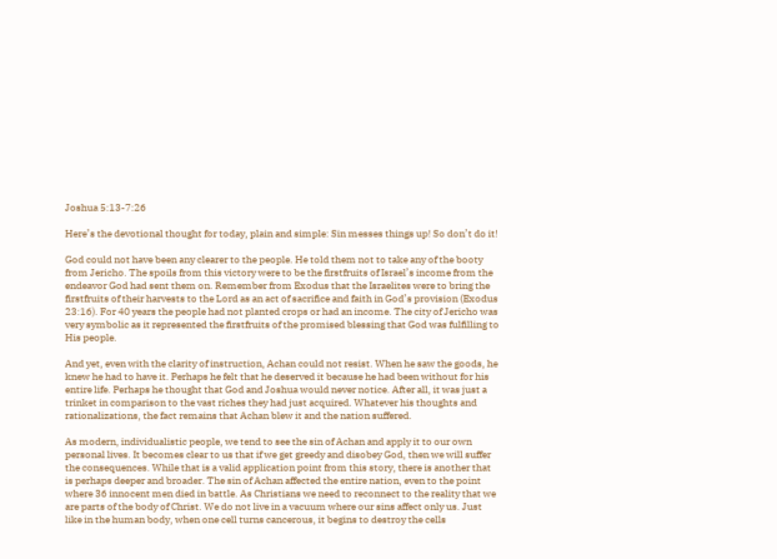Joshua 5:13-7:26

Here’s the devotional thought for today, plain and simple: Sin messes things up! So don’t do it!

God could not have been any clearer to the people. He told them not to take any of the booty from Jericho. The spoils from this victory were to be the firstfruits of Israel’s income from the endeavor God had sent them on. Remember from Exodus that the Israelites were to bring the firstfruits of their harvests to the Lord as an act of sacrifice and faith in God’s provision (Exodus 23:16). For 40 years the people had not planted crops or had an income. The city of Jericho was very symbolic as it represented the firstfruits of the promised blessing that God was fulfilling to His people.

And yet, even with the clarity of instruction, Achan could not resist. When he saw the goods, he knew he had to have it. Perhaps he felt that he deserved it because he had been without for his entire life. Perhaps he thought that God and Joshua would never notice. After all, it was just a trinket in comparison to the vast riches they had just acquired. Whatever his thoughts and rationalizations, the fact remains that Achan blew it and the nation suffered.

As modern, individualistic people, we tend to see the sin of Achan and apply it to our own personal lives. It becomes clear to us that if we get greedy and disobey God, then we will suffer the consequences. While that is a valid application point from this story, there is another that is perhaps deeper and broader. The sin of Achan affected the entire nation, even to the point where 36 innocent men died in battle. As Christians we need to reconnect to the reality that we are parts of the body of Christ. We do not live in a vacuum where our sins affect only us. Just like in the human body, when one cell turns cancerous, it begins to destroy the cells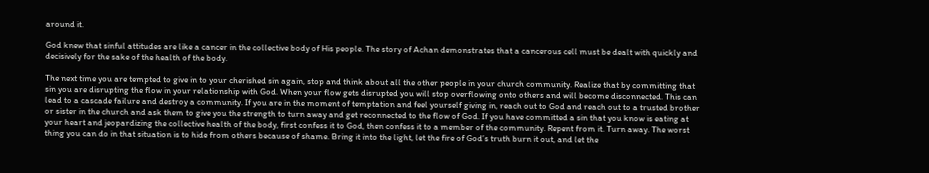around it.

God knew that sinful attitudes are like a cancer in the collective body of His people. The story of Achan demonstrates that a cancerous cell must be dealt with quickly and decisively for the sake of the health of the body.

The next time you are tempted to give in to your cherished sin again, stop and think about all the other people in your church community. Realize that by committing that sin you are disrupting the flow in your relationship with God. When your flow gets disrupted you will stop overflowing onto others and will become disconnected. This can lead to a cascade failure and destroy a community. If you are in the moment of temptation and feel yourself giving in, reach out to God and reach out to a trusted brother or sister in the church and ask them to give you the strength to turn away and get reconnected to the flow of God. If you have committed a sin that you know is eating at your heart and jeopardizing the collective health of the body, first confess it to God, then confess it to a member of the community. Repent from it. Turn away. The worst thing you can do in that situation is to hide from others because of shame. Bring it into the light, let the fire of God’s truth burn it out, and let the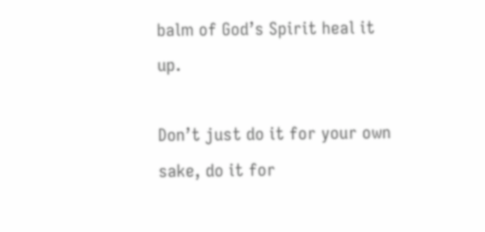balm of God’s Spirit heal it up.

Don’t just do it for your own sake, do it for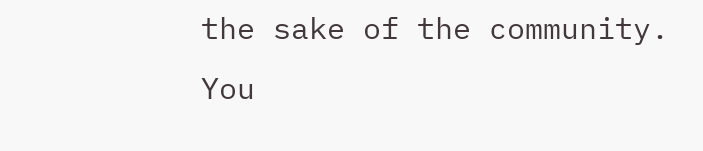the sake of the community. You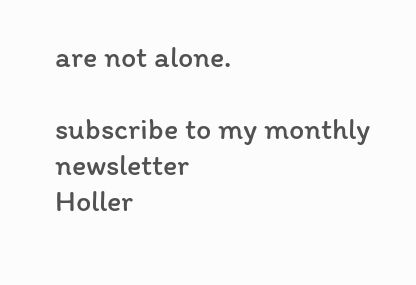are not alone.

subscribe to my monthly newsletter
Holler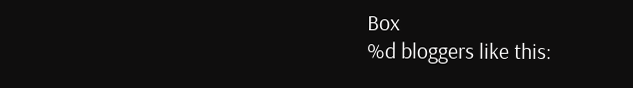Box
%d bloggers like this: